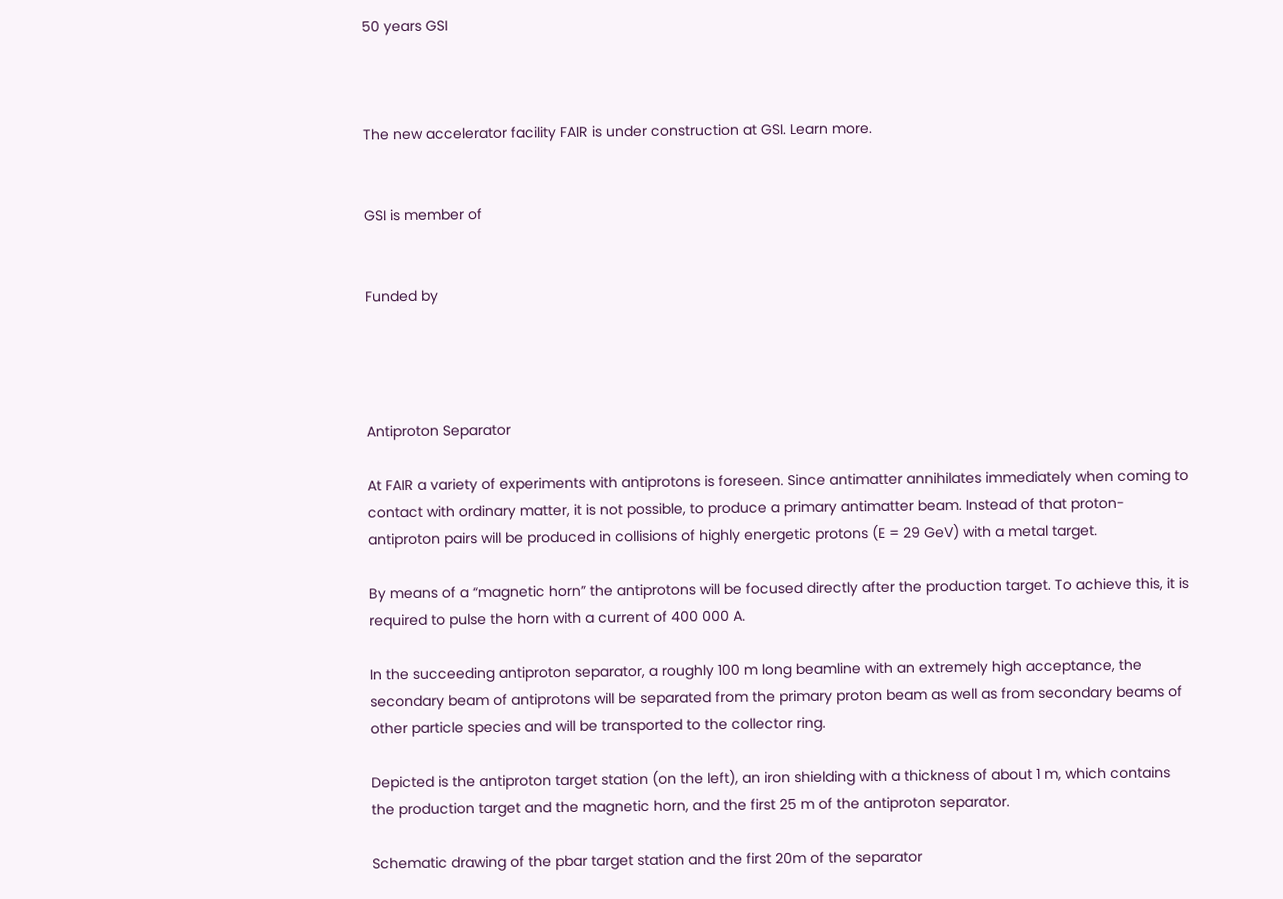50 years GSI



The new accelerator facility FAIR is under construction at GSI. Learn more.


GSI is member of


Funded by




Antiproton Separator

At FAIR a variety of experiments with antiprotons is foreseen. Since antimatter annihilates immediately when coming to contact with ordinary matter, it is not possible, to produce a primary antimatter beam. Instead of that proton-antiproton pairs will be produced in collisions of highly energetic protons (E = 29 GeV) with a metal target.

By means of a “magnetic horn” the antiprotons will be focused directly after the production target. To achieve this, it is required to pulse the horn with a current of 400 000 A.

In the succeeding antiproton separator, a roughly 100 m long beamline with an extremely high acceptance, the secondary beam of antiprotons will be separated from the primary proton beam as well as from secondary beams of other particle species and will be transported to the collector ring.

Depicted is the antiproton target station (on the left), an iron shielding with a thickness of about 1 m, which contains the production target and the magnetic horn, and the first 25 m of the antiproton separator.

Schematic drawing of the pbar target station and the first 20m of the separator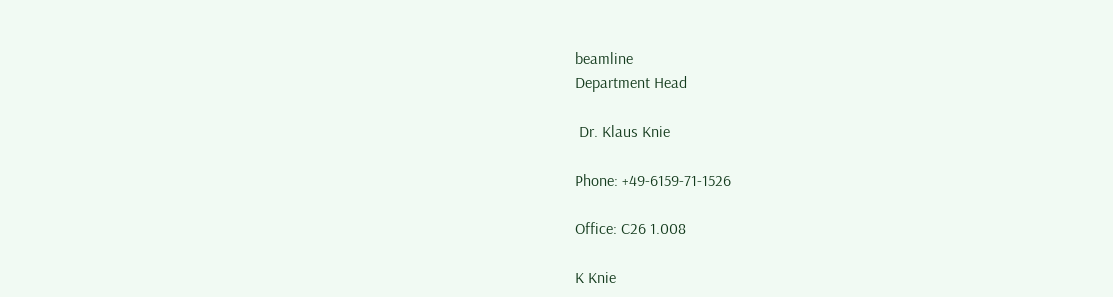beamline
Department Head

 Dr. Klaus Knie

Phone: +49-6159-71-1526

Office: C26 1.008

K Knie